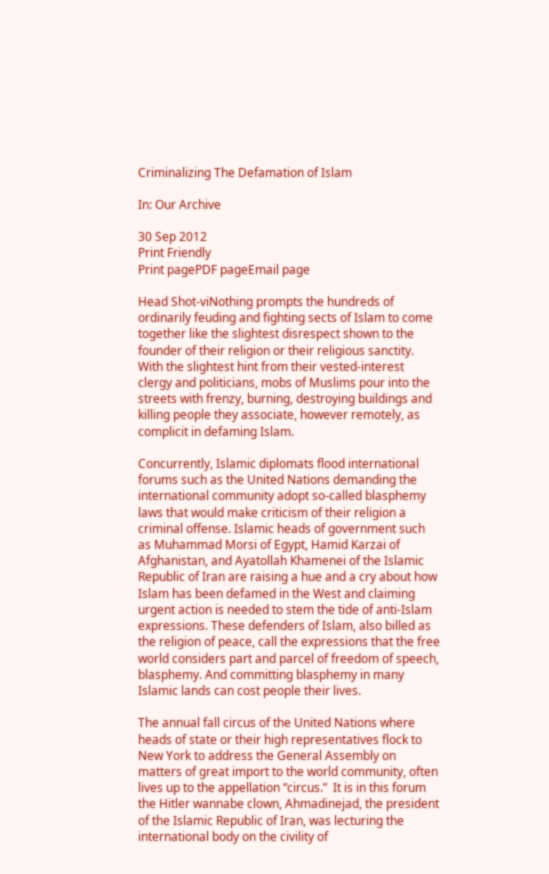Criminalizing The Defamation of Islam

In: Our Archive

30 Sep 2012
Print Friendly
Print pagePDF pageEmail page

Head Shot-viNothing prompts the hundreds of ordinarily feuding and fighting sects of Islam to come together like the slightest disrespect shown to the founder of their religion or their religious sanctity. With the slightest hint from their vested-interest clergy and politicians, mobs of Muslims pour into the streets with frenzy, burning, destroying buildings and killing people they associate, however remotely, as complicit in defaming Islam.

Concurrently, Islamic diplomats flood international forums such as the United Nations demanding the international community adopt so-called blasphemy laws that would make criticism of their religion a criminal offense. Islamic heads of government such as Muhammad Morsi of Egypt, Hamid Karzai of Afghanistan, and Ayatollah Khamenei of the Islamic Republic of Iran are raising a hue and a cry about how Islam has been defamed in the West and claiming urgent action is needed to stem the tide of anti-Islam expressions. These defenders of Islam, also billed as the religion of peace, call the expressions that the free world considers part and parcel of freedom of speech, blasphemy. And committing blasphemy in many Islamic lands can cost people their lives.

The annual fall circus of the United Nations where heads of state or their high representatives flock to New York to address the General Assembly on matters of great import to the world community, often lives up to the appellation “circus.”  It is in this forum the Hitler wannabe clown, Ahmadinejad, the president of the Islamic Republic of Iran, was lecturing the international body on the civility of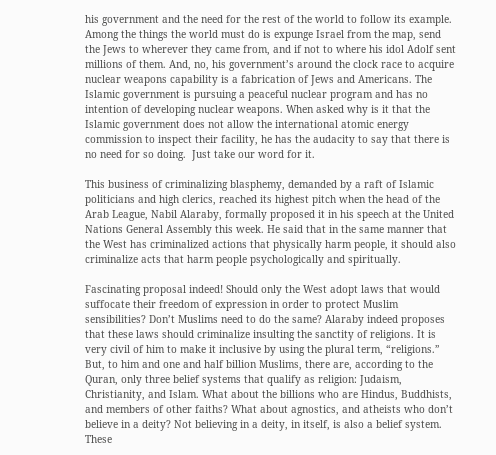his government and the need for the rest of the world to follow its example.  Among the things the world must do is expunge Israel from the map, send the Jews to wherever they came from, and if not to where his idol Adolf sent millions of them. And, no, his government’s around the clock race to acquire nuclear weapons capability is a fabrication of Jews and Americans. The Islamic government is pursuing a peaceful nuclear program and has no intention of developing nuclear weapons. When asked why is it that the Islamic government does not allow the international atomic energy commission to inspect their facility, he has the audacity to say that there is no need for so doing.  Just take our word for it.

This business of criminalizing blasphemy, demanded by a raft of Islamic politicians and high clerics, reached its highest pitch when the head of the Arab League, Nabil Alaraby, formally proposed it in his speech at the United Nations General Assembly this week. He said that in the same manner that the West has criminalized actions that physically harm people, it should also criminalize acts that harm people psychologically and spiritually.

Fascinating proposal indeed! Should only the West adopt laws that would suffocate their freedom of expression in order to protect Muslim sensibilities? Don’t Muslims need to do the same? Alaraby indeed proposes that these laws should criminalize insulting the sanctity of religions. It is very civil of him to make it inclusive by using the plural term, “religions.” But, to him and one and half billion Muslims, there are, according to the Quran, only three belief systems that qualify as religion: Judaism, Christianity, and Islam. What about the billions who are Hindus, Buddhists, and members of other faiths? What about agnostics, and atheists who don’t believe in a deity? Not believing in a deity, in itself, is also a belief system. These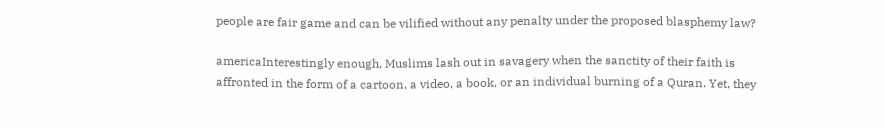people are fair game and can be vilified without any penalty under the proposed blasphemy law?

americaInterestingly enough, Muslims lash out in savagery when the sanctity of their faith is affronted in the form of a cartoon, a video, a book, or an individual burning of a Quran. Yet, they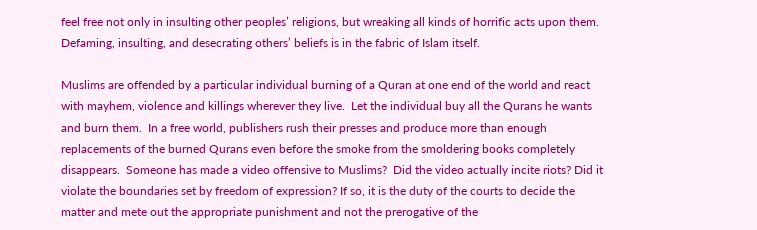feel free not only in insulting other peoples’ religions, but wreaking all kinds of horrific acts upon them.  Defaming, insulting, and desecrating others’ beliefs is in the fabric of Islam itself.

Muslims are offended by a particular individual burning of a Quran at one end of the world and react with mayhem, violence and killings wherever they live.  Let the individual buy all the Qurans he wants and burn them.  In a free world, publishers rush their presses and produce more than enough replacements of the burned Qurans even before the smoke from the smoldering books completely disappears.  Someone has made a video offensive to Muslims?  Did the video actually incite riots? Did it violate the boundaries set by freedom of expression? If so, it is the duty of the courts to decide the matter and mete out the appropriate punishment and not the prerogative of the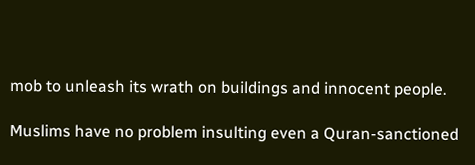mob to unleash its wrath on buildings and innocent people.

Muslims have no problem insulting even a Quran-sanctioned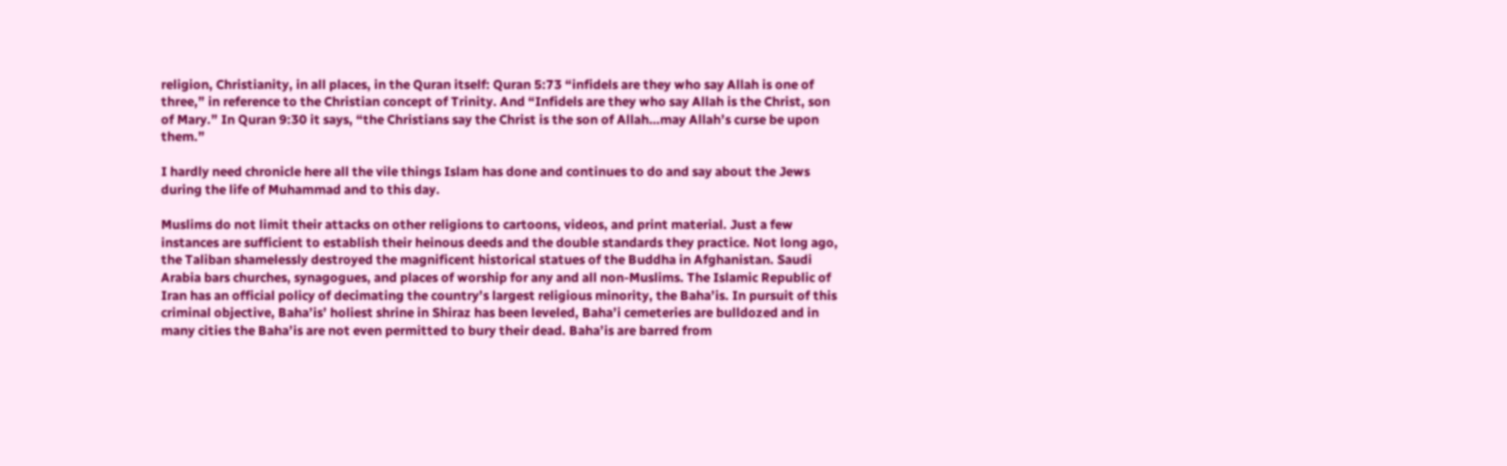religion, Christianity, in all places, in the Quran itself: Quran 5:73 “infidels are they who say Allah is one of three,” in reference to the Christian concept of Trinity. And “Infidels are they who say Allah is the Christ, son of Mary.” In Quran 9:30 it says, “the Christians say the Christ is the son of Allah…may Allah’s curse be upon them.”

I hardly need chronicle here all the vile things Islam has done and continues to do and say about the Jews during the life of Muhammad and to this day.

Muslims do not limit their attacks on other religions to cartoons, videos, and print material. Just a few instances are sufficient to establish their heinous deeds and the double standards they practice. Not long ago, the Taliban shamelessly destroyed the magnificent historical statues of the Buddha in Afghanistan. Saudi Arabia bars churches, synagogues, and places of worship for any and all non-Muslims. The Islamic Republic of Iran has an official policy of decimating the country’s largest religious minority, the Baha’is. In pursuit of this criminal objective, Baha’is’ holiest shrine in Shiraz has been leveled, Baha’i cemeteries are bulldozed and in many cities the Baha’is are not even permitted to bury their dead. Baha’is are barred from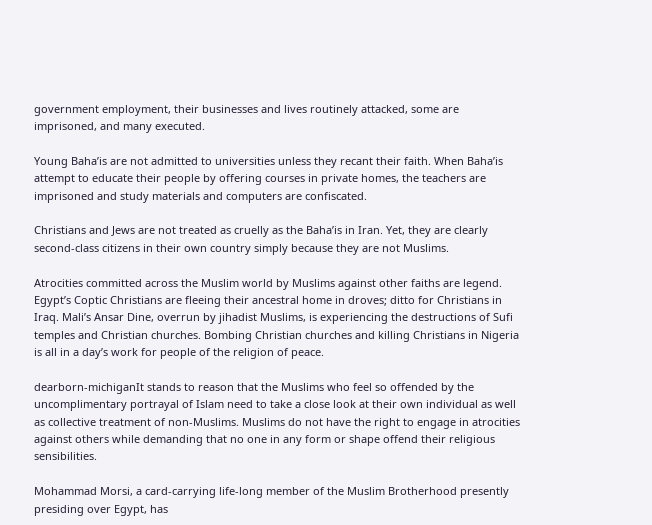government employment, their businesses and lives routinely attacked, some are imprisoned, and many executed.

Young Baha’is are not admitted to universities unless they recant their faith. When Baha’is attempt to educate their people by offering courses in private homes, the teachers are imprisoned and study materials and computers are confiscated.

Christians and Jews are not treated as cruelly as the Baha’is in Iran. Yet, they are clearly second-class citizens in their own country simply because they are not Muslims.

Atrocities committed across the Muslim world by Muslims against other faiths are legend. Egypt’s Coptic Christians are fleeing their ancestral home in droves; ditto for Christians in Iraq. Mali’s Ansar Dine, overrun by jihadist Muslims, is experiencing the destructions of Sufi temples and Christian churches. Bombing Christian churches and killing Christians in Nigeria is all in a day’s work for people of the religion of peace.

dearborn-michiganIt stands to reason that the Muslims who feel so offended by the uncomplimentary portrayal of Islam need to take a close look at their own individual as well as collective treatment of non-Muslims. Muslims do not have the right to engage in atrocities against others while demanding that no one in any form or shape offend their religious sensibilities.

Mohammad Morsi, a card-carrying life-long member of the Muslim Brotherhood presently presiding over Egypt, has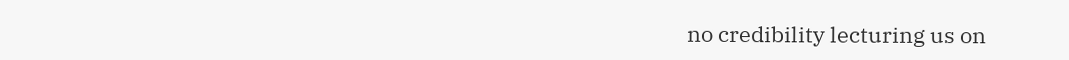no credibility lecturing us on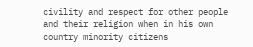civility and respect for other people and their religion when in his own country minority citizens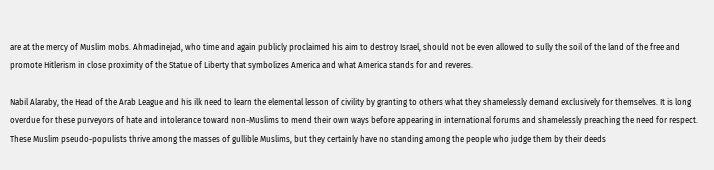are at the mercy of Muslim mobs. Ahmadinejad, who time and again publicly proclaimed his aim to destroy Israel, should not be even allowed to sully the soil of the land of the free and promote Hitlerism in close proximity of the Statue of Liberty that symbolizes America and what America stands for and reveres.

Nabil Alaraby, the Head of the Arab League and his ilk need to learn the elemental lesson of civility by granting to others what they shamelessly demand exclusively for themselves. It is long overdue for these purveyors of hate and intolerance toward non-Muslims to mend their own ways before appearing in international forums and shamelessly preaching the need for respect. These Muslim pseudo-populists thrive among the masses of gullible Muslims, but they certainly have no standing among the people who judge them by their deeds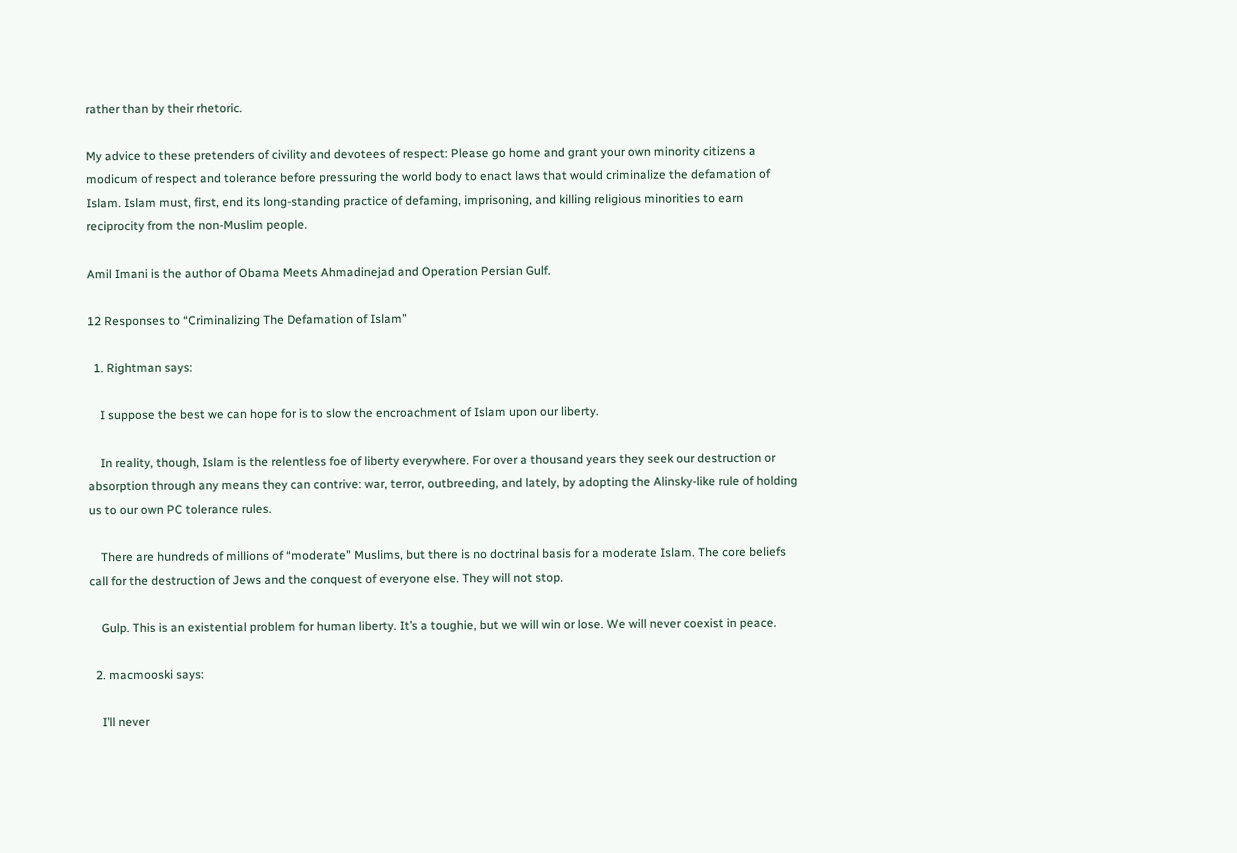rather than by their rhetoric.

My advice to these pretenders of civility and devotees of respect: Please go home and grant your own minority citizens a modicum of respect and tolerance before pressuring the world body to enact laws that would criminalize the defamation of Islam. Islam must, first, end its long-standing practice of defaming, imprisoning, and killing religious minorities to earn reciprocity from the non-Muslim people.

Amil Imani is the author of Obama Meets Ahmadinejad and Operation Persian Gulf.

12 Responses to “Criminalizing The Defamation of Islam”

  1. Rightman says:

    I suppose the best we can hope for is to slow the encroachment of Islam upon our liberty.

    In reality, though, Islam is the relentless foe of liberty everywhere. For over a thousand years they seek our destruction or absorption through any means they can contrive: war, terror, outbreeding, and lately, by adopting the Alinsky-like rule of holding us to our own PC tolerance rules.

    There are hundreds of millions of “moderate” Muslims, but there is no doctrinal basis for a moderate Islam. The core beliefs call for the destruction of Jews and the conquest of everyone else. They will not stop.

    Gulp. This is an existential problem for human liberty. It’s a toughie, but we will win or lose. We will never coexist in peace.

  2. macmooski says:

    I’ll never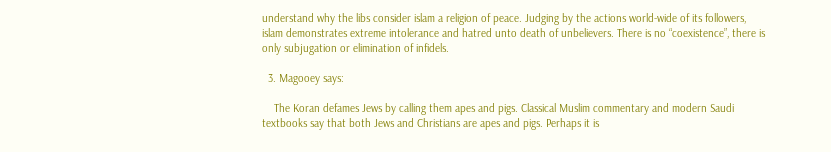understand why the libs consider islam a religion of peace. Judging by the actions world-wide of its followers, islam demonstrates extreme intolerance and hatred unto death of unbelievers. There is no “coexistence”, there is only subjugation or elimination of infidels.

  3. Magooey says:

    The Koran defames Jews by calling them apes and pigs. Classical Muslim commentary and modern Saudi textbooks say that both Jews and Christians are apes and pigs. Perhaps it is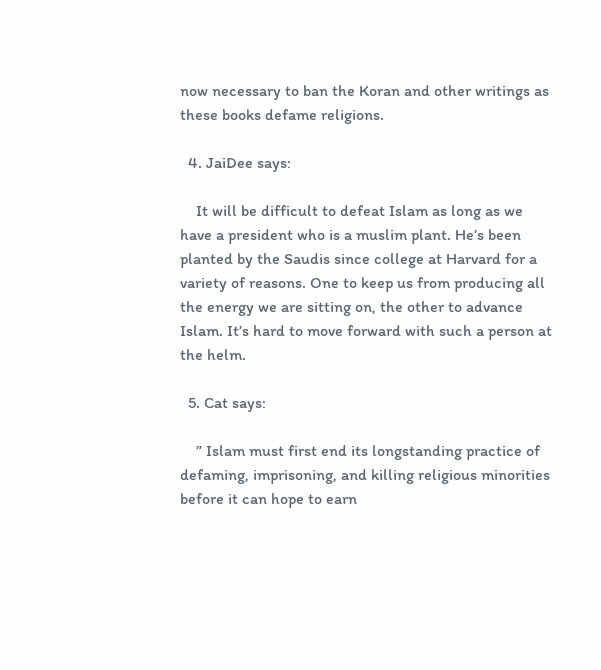now necessary to ban the Koran and other writings as these books defame religions.

  4. JaiDee says:

    It will be difficult to defeat Islam as long as we have a president who is a muslim plant. He’s been planted by the Saudis since college at Harvard for a variety of reasons. One to keep us from producing all the energy we are sitting on, the other to advance Islam. It’s hard to move forward with such a person at the helm.

  5. Cat says:

    ” Islam must first end its longstanding practice of defaming, imprisoning, and killing religious minorities before it can hope to earn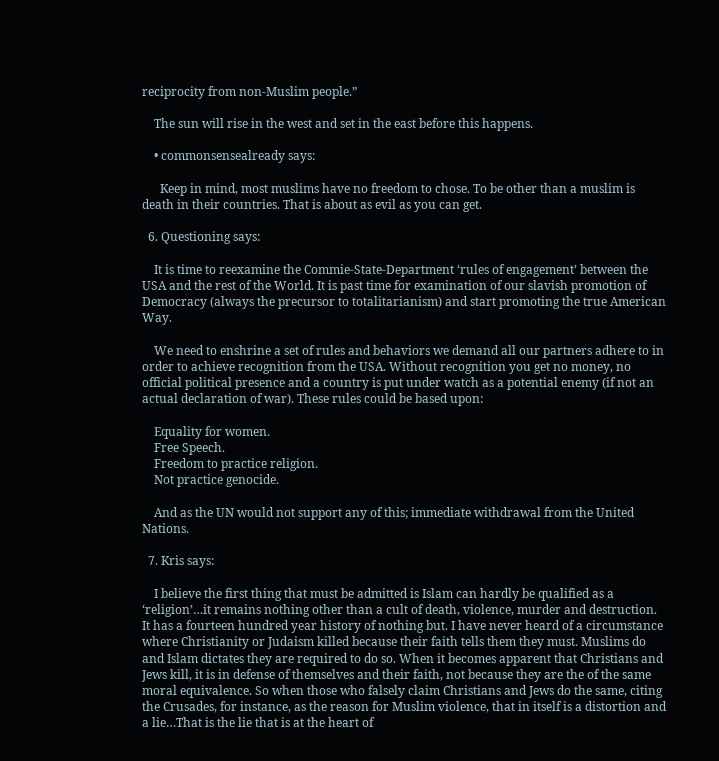reciprocity from non-Muslim people.”

    The sun will rise in the west and set in the east before this happens.

    • commonsensealready says:

      Keep in mind, most muslims have no freedom to chose. To be other than a muslim is death in their countries. That is about as evil as you can get.

  6. Questioning says:

    It is time to reexamine the Commie-State-Department ‘rules of engagement’ between the USA and the rest of the World. It is past time for examination of our slavish promotion of Democracy (always the precursor to totalitarianism) and start promoting the true American Way.

    We need to enshrine a set of rules and behaviors we demand all our partners adhere to in order to achieve recognition from the USA. Without recognition you get no money, no official political presence and a country is put under watch as a potential enemy (if not an actual declaration of war). These rules could be based upon:

    Equality for women.
    Free Speech.
    Freedom to practice religion.
    Not practice genocide.

    And as the UN would not support any of this; immediate withdrawal from the United Nations.

  7. Kris says:

    I believe the first thing that must be admitted is Islam can hardly be qualified as a ‘religion’…it remains nothing other than a cult of death, violence, murder and destruction. It has a fourteen hundred year history of nothing but. I have never heard of a circumstance where Christianity or Judaism killed because their faith tells them they must. Muslims do and Islam dictates they are required to do so. When it becomes apparent that Christians and Jews kill, it is in defense of themselves and their faith, not because they are the of the same moral equivalence. So when those who falsely claim Christians and Jews do the same, citing the Crusades, for instance, as the reason for Muslim violence, that in itself is a distortion and a lie…That is the lie that is at the heart of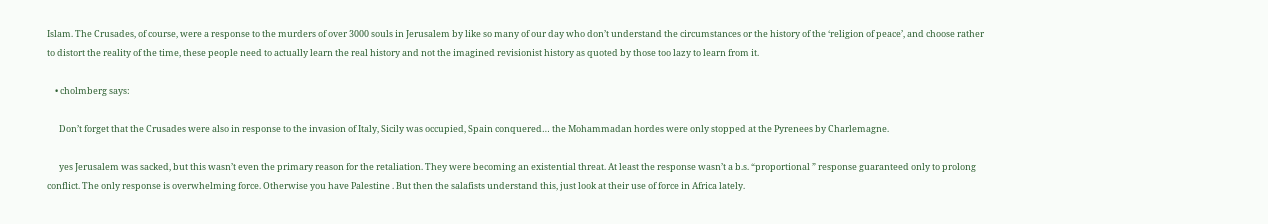Islam. The Crusades, of course, were a response to the murders of over 3000 souls in Jerusalem by like so many of our day who don’t understand the circumstances or the history of the ‘religion of peace’, and choose rather to distort the reality of the time, these people need to actually learn the real history and not the imagined revisionist history as quoted by those too lazy to learn from it.

    • cholmberg says:

      Don’t forget that the Crusades were also in response to the invasion of Italy, Sicily was occupied, Spain conquered… the Mohammadan hordes were only stopped at the Pyrenees by Charlemagne.

      yes Jerusalem was sacked, but this wasn’t even the primary reason for the retaliation. They were becoming an existential threat. At least the response wasn’t a b.s. “proportional ” response guaranteed only to prolong conflict. The only response is overwhelming force. Otherwise you have Palestine . But then the salafists understand this, just look at their use of force in Africa lately.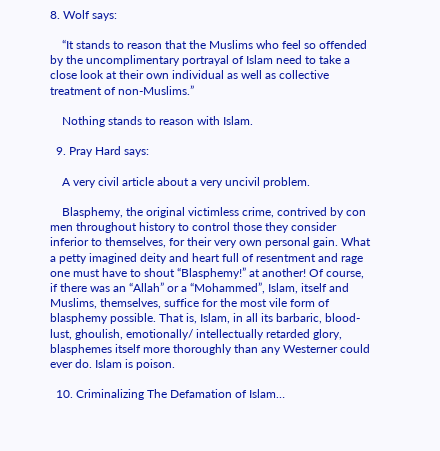8. Wolf says:

    “It stands to reason that the Muslims who feel so offended by the uncomplimentary portrayal of Islam need to take a close look at their own individual as well as collective treatment of non-Muslims.”

    Nothing stands to reason with Islam.

  9. Pray Hard says:

    A very civil article about a very uncivil problem.

    Blasphemy, the original victimless crime, contrived by con men throughout history to control those they consider inferior to themselves, for their very own personal gain. What a petty imagined deity and heart full of resentment and rage one must have to shout “Blasphemy!” at another! Of course, if there was an “Allah” or a “Mohammed”, Islam, itself and Muslims, themselves, suffice for the most vile form of blasphemy possible. That is, Islam, in all its barbaric, blood-lust, ghoulish, emotionally/ intellectually retarded glory, blasphemes itself more thoroughly than any Westerner could ever do. Islam is poison.

  10. Criminalizing The Defamation of Islam…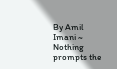By Amil Imani ~ Nothing prompts the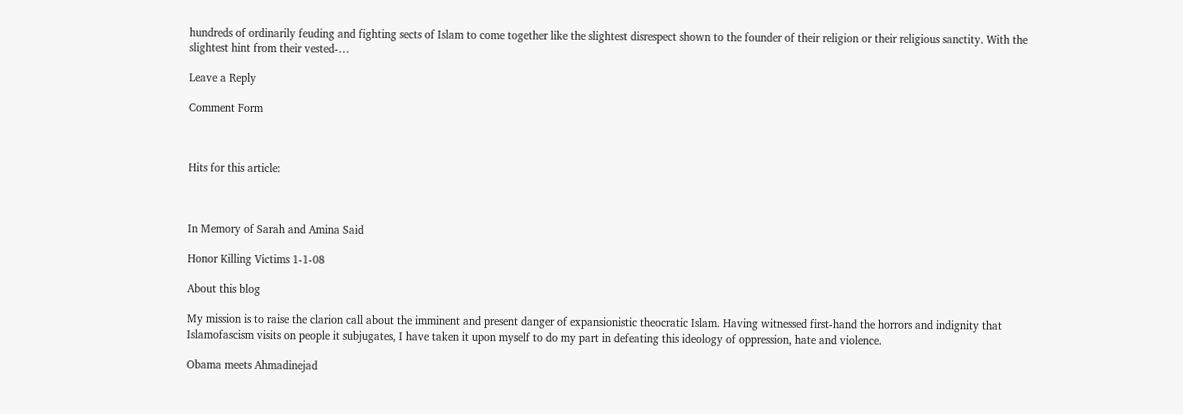hundreds of ordinarily feuding and fighting sects of Islam to come together like the slightest disrespect shown to the founder of their religion or their religious sanctity. With the slightest hint from their vested-…

Leave a Reply

Comment Form



Hits for this article:



In Memory of Sarah and Amina Said

Honor Killing Victims 1-1-08

About this blog

My mission is to raise the clarion call about the imminent and present danger of expansionistic theocratic Islam. Having witnessed first-hand the horrors and indignity that Islamofascism visits on people it subjugates, I have taken it upon myself to do my part in defeating this ideology of oppression, hate and violence.

Obama meets Ahmadinejad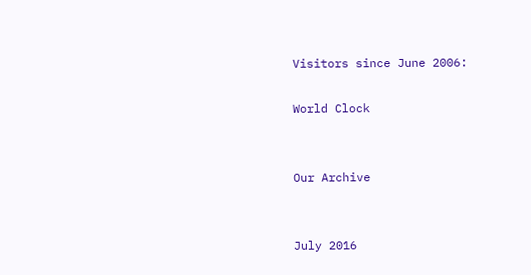Visitors since June 2006:

World Clock


Our Archive


July 2016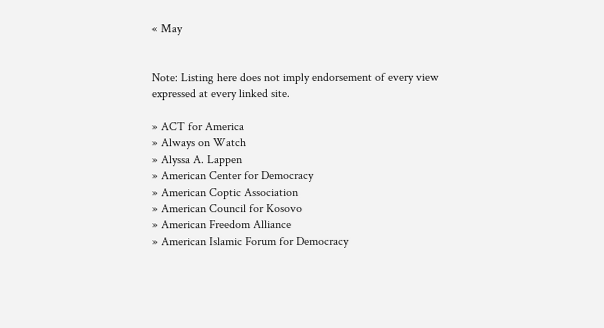« May


Note: Listing here does not imply endorsement of every view expressed at every linked site.

» ACT for America
» Always on Watch
» Alyssa A. Lappen
» American Center for Democracy
» American Coptic Association
» American Council for Kosovo
» American Freedom Alliance
» American Islamic Forum for Democracy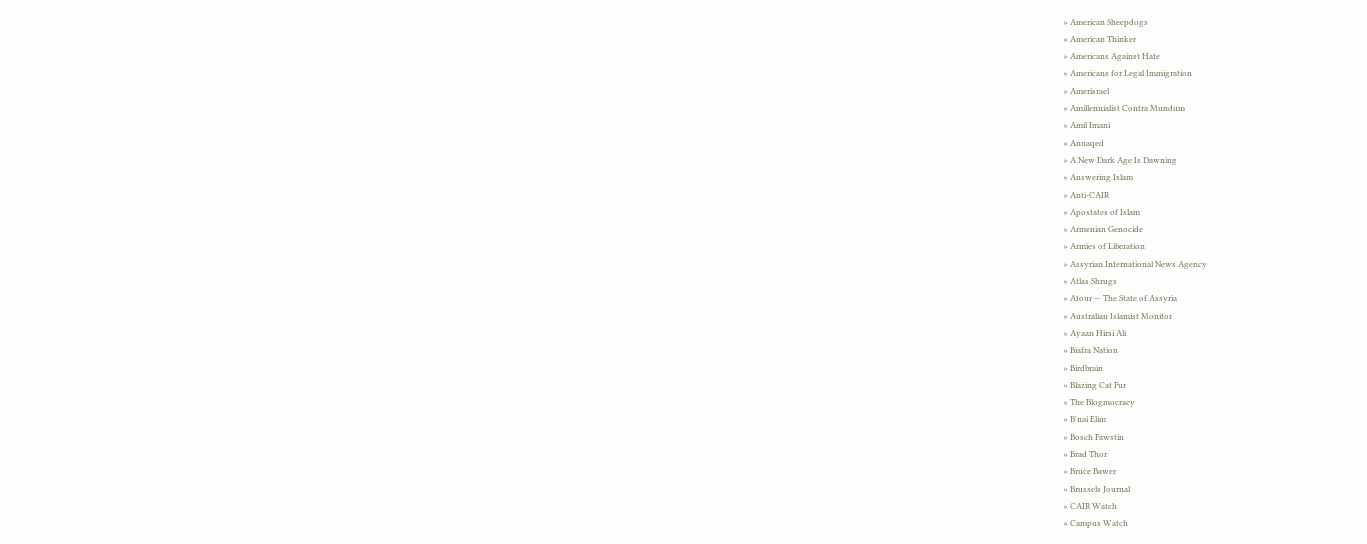» American Sheepdogs
» American Thinker
» Americans Against Hate
» Americans for Legal Immigration
» Amerisrael
» Amillennialist Contra Mundum
» Amil Imani
» Annaqed
» A New Dark Age Is Dawning
» Answering Islam
» Anti-CAIR
» Apostates of Islam
» Armenian Genocide
» Armies of Liberation
» Assyrian International News Agency
» Atlas Shrugs
» Atour — The State of Assyria
» Australian Islamist Monitor
» Ayaan Hirsi Ali
» Biafra Nation
» Birdbrain
» Blazing Cat Fur
» The Blogmocracy
» B'nai Elim
» Bosch Fawstin
» Brad Thor
» Bruce Bawer
» Brussels Journal
» CAIR Watch
» Campus Watch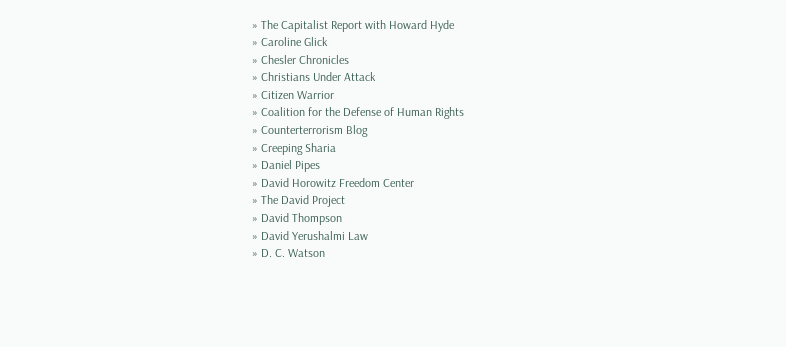» The Capitalist Report with Howard Hyde
» Caroline Glick
» Chesler Chronicles
» Christians Under Attack
» Citizen Warrior
» Coalition for the Defense of Human Rights
» Counterterrorism Blog
» Creeping Sharia
» Daniel Pipes
» David Horowitz Freedom Center
» The David Project
» David Thompson
» David Yerushalmi Law
» D. C. Watson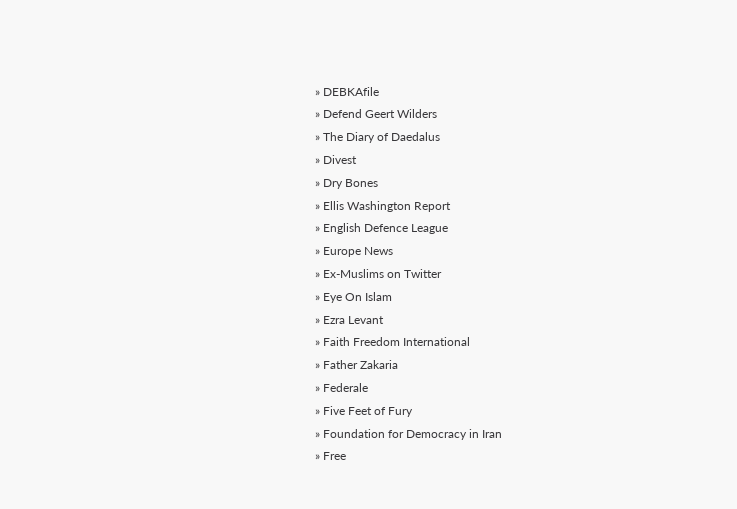» DEBKAfile
» Defend Geert Wilders
» The Diary of Daedalus
» Divest
» Dry Bones
» Ellis Washington Report
» English Defence League
» Europe News
» Ex-Muslims on Twitter
» Eye On Islam
» Ezra Levant
» Faith Freedom International
» Father Zakaria
» Federale
» Five Feet of Fury
» Foundation for Democracy in Iran
» Free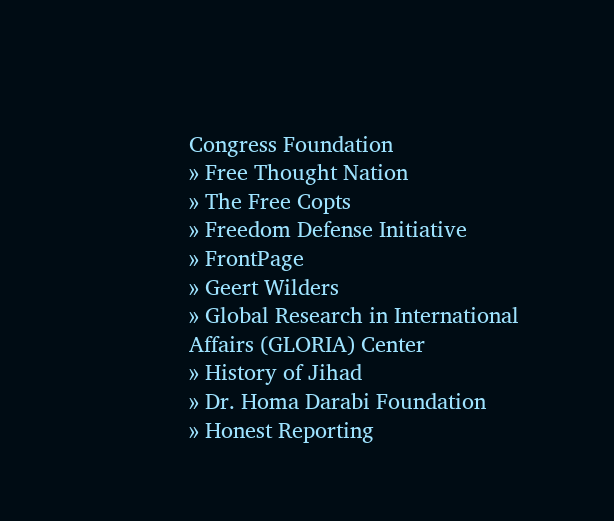Congress Foundation
» Free Thought Nation
» The Free Copts
» Freedom Defense Initiative
» FrontPage
» Geert Wilders
» Global Research in International Affairs (GLORIA) Center
» History of Jihad
» Dr. Homa Darabi Foundation
» Honest Reporting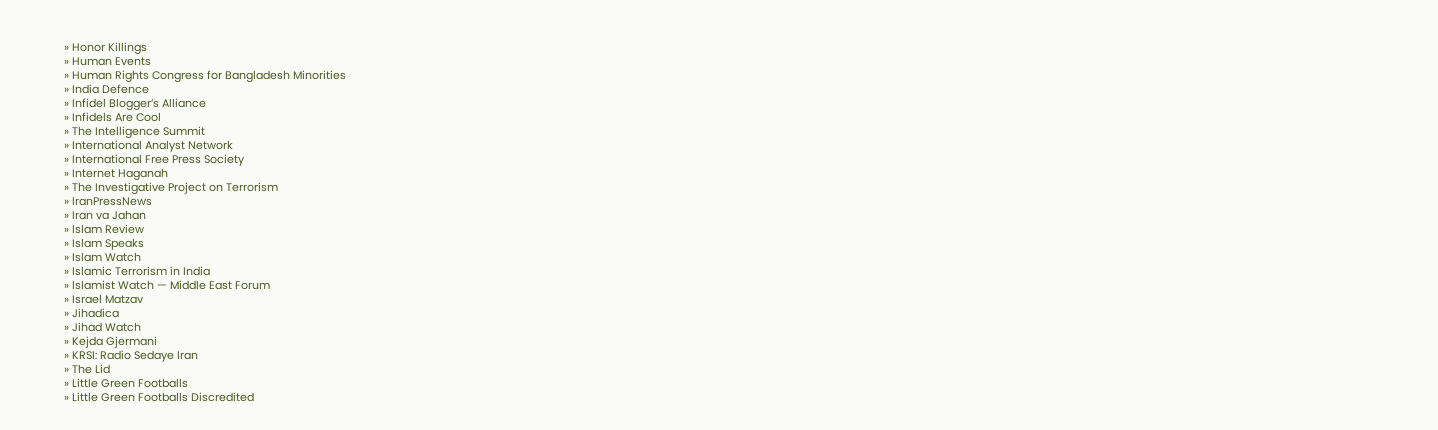» Honor Killings
» Human Events
» Human Rights Congress for Bangladesh Minorities
» India Defence
» Infidel Blogger’s Alliance
» Infidels Are Cool
» The Intelligence Summit
» International Analyst Network
» International Free Press Society
» Internet Haganah
» The Investigative Project on Terrorism
» IranPressNews
» Iran va Jahan
» Islam Review
» Islam Speaks
» Islam Watch
» Islamic Terrorism in India
» Islamist Watch — Middle East Forum
» Israel Matzav
» Jihadica
» Jihad Watch
» Kejda Gjermani
» KRSI: Radio Sedaye Iran
» The Lid
» Little Green Footballs
» Little Green Footballs Discredited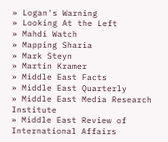» Logan's Warning
» Looking At the Left
» Mahdi Watch
» Mapping Sharia
» Mark Steyn
» Martin Kramer
» Middle East Facts
» Middle East Quarterly
» Middle East Media Research Institute
» Middle East Review of International Affairs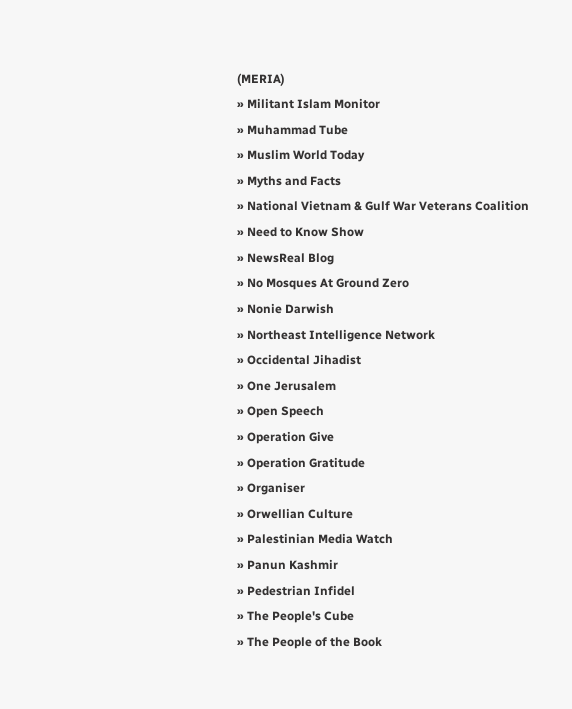(MERIA)
» Militant Islam Monitor
» Muhammad Tube
» Muslim World Today
» Myths and Facts
» National Vietnam & Gulf War Veterans Coalition
» Need to Know Show
» NewsReal Blog
» No Mosques At Ground Zero
» Nonie Darwish
» Northeast Intelligence Network
» Occidental Jihadist
» One Jerusalem
» Open Speech
» Operation Give
» Operation Gratitude
» Organiser
» Orwellian Culture
» Palestinian Media Watch
» Panun Kashmir
» Pedestrian Infidel
» The People's Cube
» The People of the Book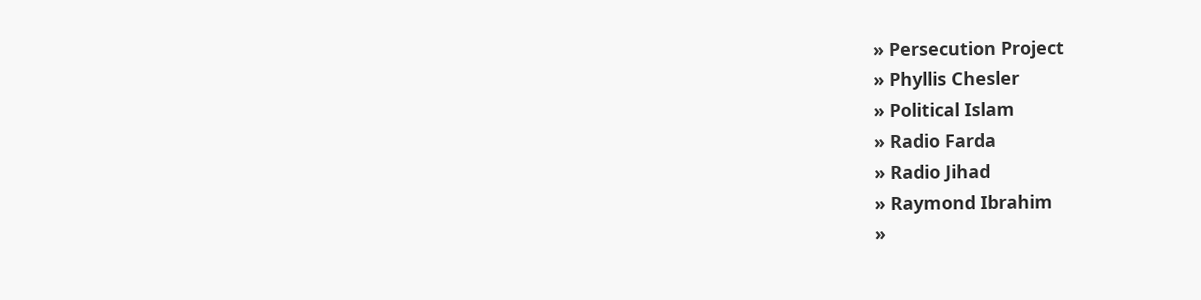» Persecution Project
» Phyllis Chesler
» Political Islam
» Radio Farda
» Radio Jihad
» Raymond Ibrahim
»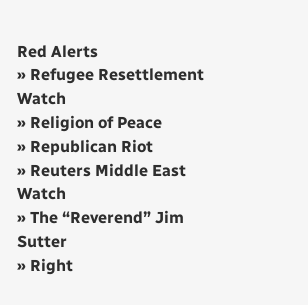Red Alerts
» Refugee Resettlement Watch
» Religion of Peace
» Republican Riot
» Reuters Middle East Watch
» The “Reverend” Jim Sutter
» Right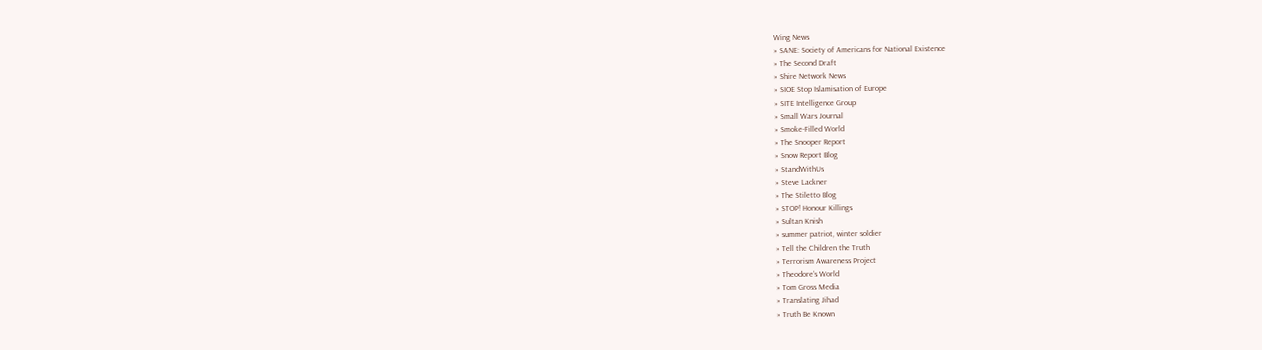Wing News
» SANE: Society of Americans for National Existence
» The Second Draft
» Shire Network News
» SIOE Stop Islamisation of Europe
» SITE Intelligence Group
» Small Wars Journal
» Smoke-Filled World
» The Snooper Report
» Snow Report Blog
» StandWithUs
» Steve Lackner
» The Stiletto Blog
» STOP! Honour Killings
» Sultan Knish
» summer patriot, winter soldier
» Tell the Children the Truth
» Terrorism Awareness Project
» Theodore’s World
» Tom Gross Media
» Translating Jihad
» Truth Be Known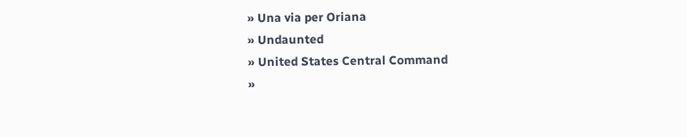» Una via per Oriana
» Undaunted
» United States Central Command
»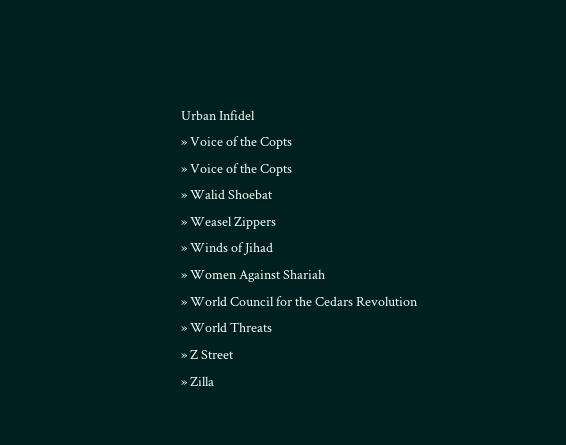Urban Infidel
» Voice of the Copts
» Voice of the Copts
» Walid Shoebat
» Weasel Zippers
» Winds of Jihad
» Women Against Shariah
» World Council for the Cedars Revolution
» World Threats
» Z Street
» Zilla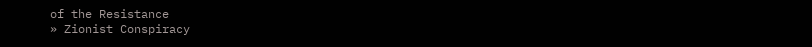of the Resistance
» Zionist Conspiracy